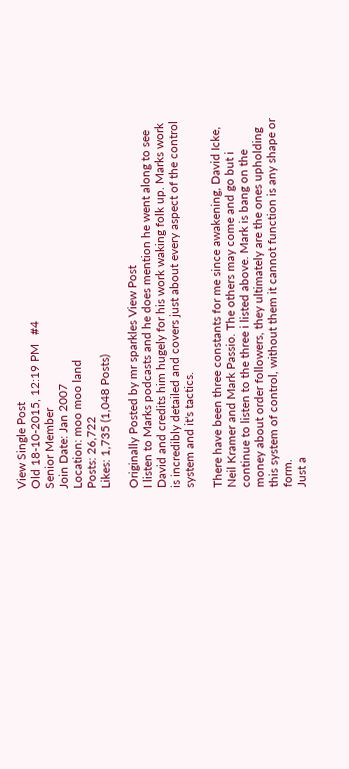View Single Post
Old 18-10-2015, 12:19 PM   #4
Senior Member
Join Date: Jan 2007
Location: moo moo land
Posts: 26,722
Likes: 1,735 (1,048 Posts)

Originally Posted by mr sparkles View Post
I listen to Marks podcasts and he does mention he went along to see David and credits him hugely for his work waking folk up. Marks work is incredibly detailed and covers just about every aspect of the control system and it's tactics.

There have been three constants for me since awakening, David Icke, Neil Kramer and Mark Passio. The others may come and go but i continue to listen to the three i listed above. Mark is bang on the money about order followers, they ultimately are the ones upholding this system of control, without them it cannot function is any shape or form.
Just a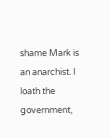shame Mark is an anarchist. I loath the government,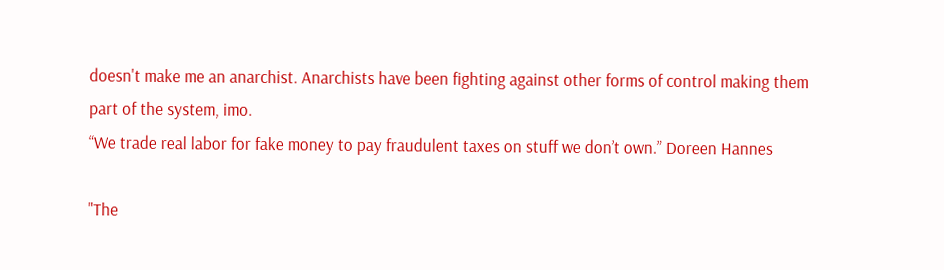doesn't make me an anarchist. Anarchists have been fighting against other forms of control making them part of the system, imo.
“We trade real labor for fake money to pay fraudulent taxes on stuff we don’t own.” Doreen Hannes

"The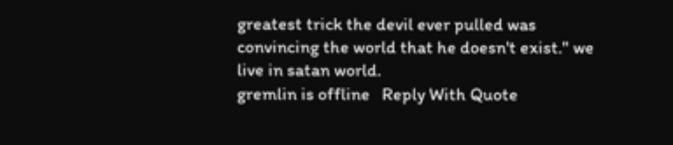greatest trick the devil ever pulled was convincing the world that he doesn't exist." we live in satan world.
gremlin is offline   Reply With Quote